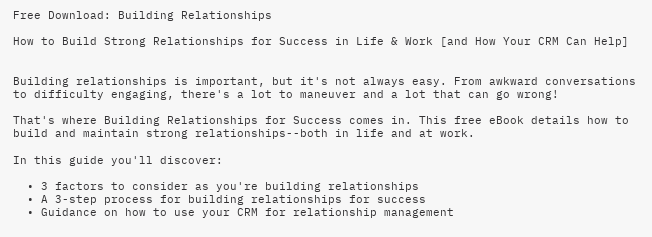Free Download: Building Relationships

How to Build Strong Relationships for Success in Life & Work [and How Your CRM Can Help]


Building relationships is important, but it's not always easy. From awkward conversations to difficulty engaging, there's a lot to maneuver and a lot that can go wrong!

That's where Building Relationships for Success comes in. This free eBook details how to build and maintain strong relationships--both in life and at work.

In this guide you'll discover:

  • 3 factors to consider as you're building relationships
  • A 3-step process for building relationships for success
  • Guidance on how to use your CRM for relationship management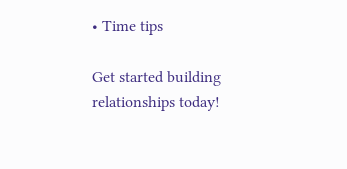• Time tips

Get started building relationships today!